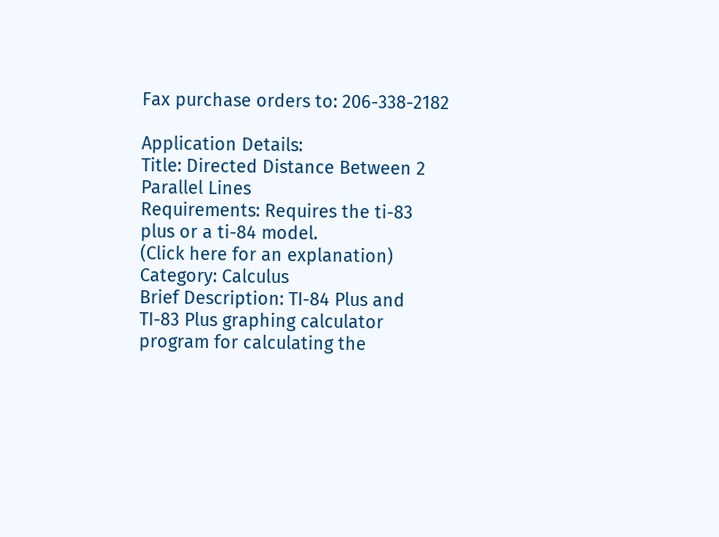Fax purchase orders to: 206-338-2182

Application Details:
Title: Directed Distance Between 2 Parallel Lines
Requirements: Requires the ti-83 plus or a ti-84 model.
(Click here for an explanation)
Category: Calculus
Brief Description: TI-84 Plus and TI-83 Plus graphing calculator program for calculating the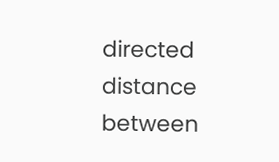directed distance between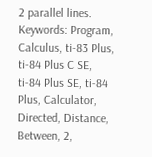2 parallel lines.
Keywords: Program, Calculus, ti-83 Plus, ti-84 Plus C SE, ti-84 Plus SE, ti-84 Plus, Calculator, Directed, Distance, Between, 2,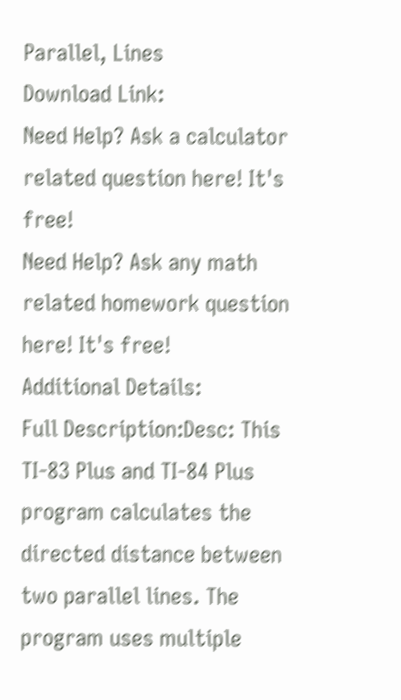Parallel, Lines
Download Link:
Need Help? Ask a calculator related question here! It's free!
Need Help? Ask any math related homework question here! It's free!
Additional Details:
Full Description:Desc: This TI-83 Plus and TI-84 Plus program calculates the directed distance between two parallel lines. The program uses multiple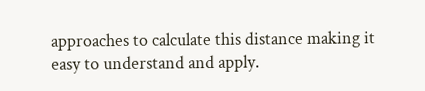approaches to calculate this distance making it easy to understand and apply.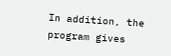In addition, the program gives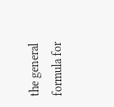the general formula for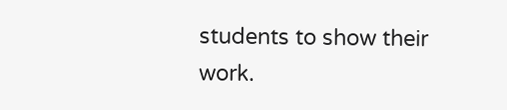students to show their work.